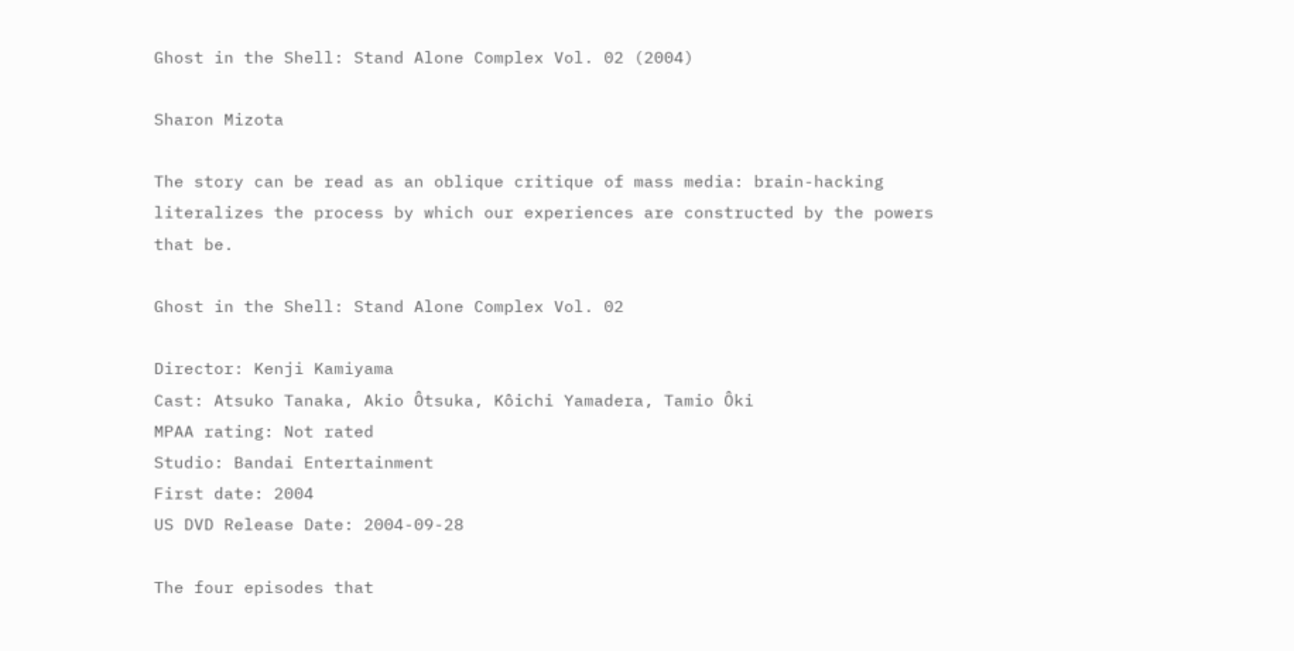Ghost in the Shell: Stand Alone Complex Vol. 02 (2004)

Sharon Mizota

The story can be read as an oblique critique of mass media: brain-hacking literalizes the process by which our experiences are constructed by the powers that be.

Ghost in the Shell: Stand Alone Complex Vol. 02

Director: Kenji Kamiyama
Cast: Atsuko Tanaka, Akio Ôtsuka, Kôichi Yamadera, Tamio Ôki
MPAA rating: Not rated
Studio: Bandai Entertainment
First date: 2004
US DVD Release Date: 2004-09-28

The four episodes that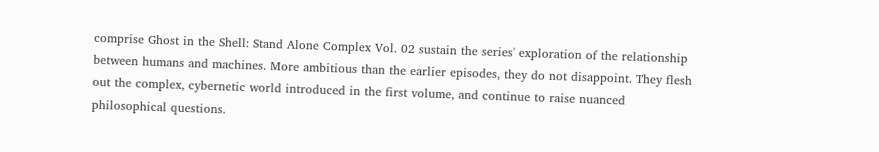comprise Ghost in the Shell: Stand Alone Complex Vol. 02 sustain the series' exploration of the relationship between humans and machines. More ambitious than the earlier episodes, they do not disappoint. They flesh out the complex, cybernetic world introduced in the first volume, and continue to raise nuanced philosophical questions.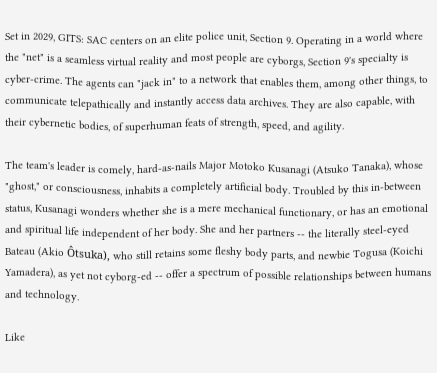Set in 2029, GITS: SAC centers on an elite police unit, Section 9. Operating in a world where the "net" is a seamless virtual reality and most people are cyborgs, Section 9's specialty is cyber-crime. The agents can "jack in" to a network that enables them, among other things, to communicate telepathically and instantly access data archives. They are also capable, with their cybernetic bodies, of superhuman feats of strength, speed, and agility.

The team's leader is comely, hard-as-nails Major Motoko Kusanagi (Atsuko Tanaka), whose "ghost," or consciousness, inhabits a completely artificial body. Troubled by this in-between status, Kusanagi wonders whether she is a mere mechanical functionary, or has an emotional and spiritual life independent of her body. She and her partners -- the literally steel-eyed Bateau (Akio Ôtsuka), who still retains some fleshy body parts, and newbie Togusa (Koichi Yamadera), as yet not cyborg-ed -- offer a spectrum of possible relationships between humans and technology.

Like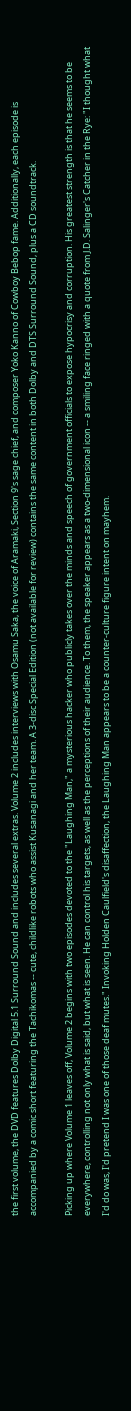the first volume, the DVD features Dolby Digital 5.1 Surround Sound and includes several extras. Volume 2 includes interviews with Osamu Saka, the voice of Aramaki, Section 9's sage chief, and composer Yoko Kanno of Cowboy Bebop fame. Additionally, each episode is accompanied by a comic short featuring the Tachikomas -- cute, childlike robots who assist Kusanagi and her team. A 3-disc Special Edition (not available for review) contains the same content in both Dolby and DTS Surround Sound, plus a CD soundtrack.

Picking up where Volume 1 leaves off, Volume 2 begins with two episodes devoted to the "Laughing Man," a mysterious hacker who publicly takes over the minds and speech of government officials to expose hypocrisy and corruption. His greatest strength is that he seems to be everywhere, controlling not only what is said, but what is seen. He can control his targets, as well as the perceptions of their audience. To them, the speaker appears as a two-dimensional icon -- a smiling face ringed with a quote from J.D. Salinger's Catcher in the Rye: "I thought what I'd do was, I'd pretend I was one of those deaf mutes." Invoking Holden Caulfield's disaffection, the Laughing Man appears to be a counter-culture figure intent on mayhem.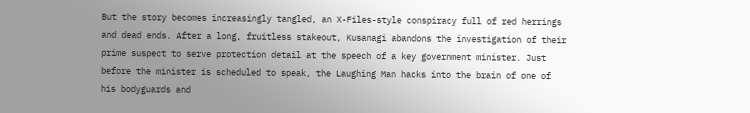But the story becomes increasingly tangled, an X-Files-style conspiracy full of red herrings and dead ends. After a long, fruitless stakeout, Kusanagi abandons the investigation of their prime suspect to serve protection detail at the speech of a key government minister. Just before the minister is scheduled to speak, the Laughing Man hacks into the brain of one of his bodyguards and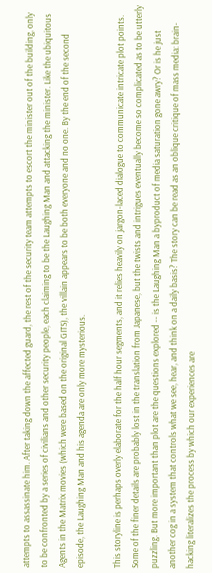attempts to assassinate him. After taking down the affected guard, the rest of the security team attempts to escort the minister out of the building, only to be confronted by a series of civilians and other security people, each claiming to be the Laughing Man and attacking the minister. Like the ubiquitous Agents in the Matrix movies (which were based on the original GITS), the villain appears to be both everyone and no one. By the end of the second episode, the Laughing Man and his agenda are only more mysterious.

This storyline is perhaps overly elaborate for the half hour segments, and it relies heavily on jargon-laced dialogue to communicate intricate plot points. Some of the finer details are probably lost in the translation from Japanese, but the twists and intrigues eventually become so complicated as to be utterly puzzling. But more important than plot are the questions explored -- is the Laughing Man a byproduct of media saturation gone awry? Or is he just another cog in a system that controls what we see, hear, and think on a daily basis? The story can be read as an oblique critique of mass media: brain-hacking literalizes the process by which our experiences are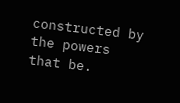constructed by the powers that be.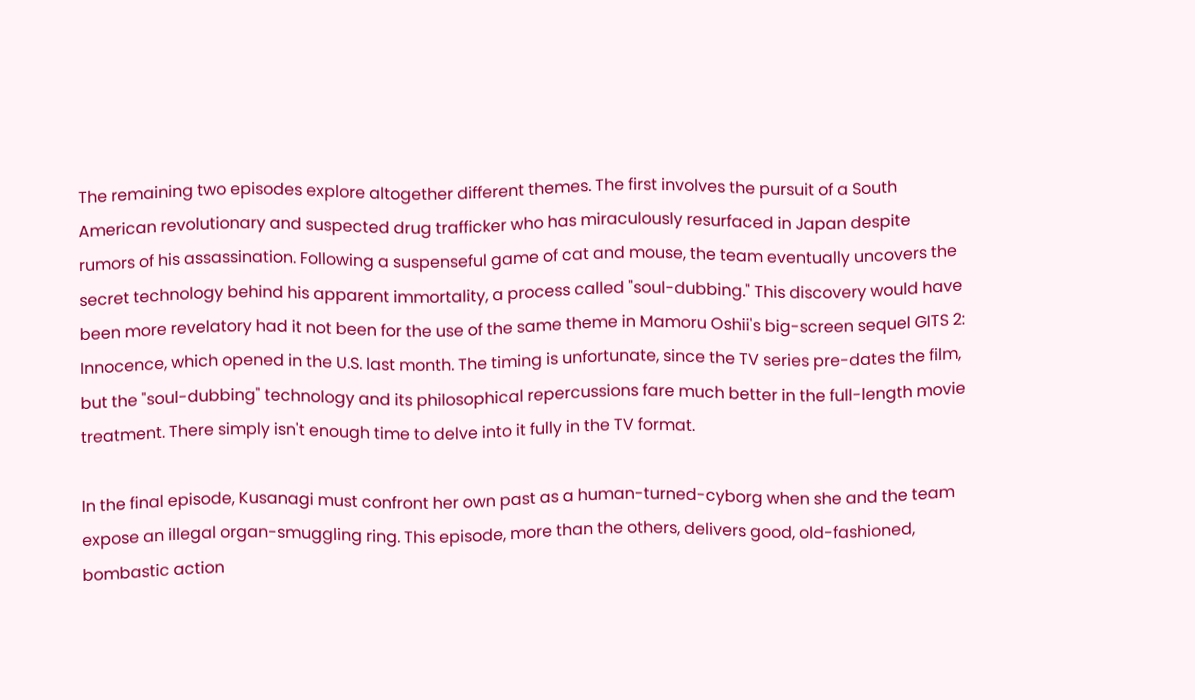The remaining two episodes explore altogether different themes. The first involves the pursuit of a South American revolutionary and suspected drug trafficker who has miraculously resurfaced in Japan despite rumors of his assassination. Following a suspenseful game of cat and mouse, the team eventually uncovers the secret technology behind his apparent immortality, a process called "soul-dubbing." This discovery would have been more revelatory had it not been for the use of the same theme in Mamoru Oshii's big-screen sequel GITS 2: Innocence, which opened in the U.S. last month. The timing is unfortunate, since the TV series pre-dates the film, but the "soul-dubbing" technology and its philosophical repercussions fare much better in the full-length movie treatment. There simply isn't enough time to delve into it fully in the TV format.

In the final episode, Kusanagi must confront her own past as a human-turned-cyborg when she and the team expose an illegal organ-smuggling ring. This episode, more than the others, delivers good, old-fashioned, bombastic action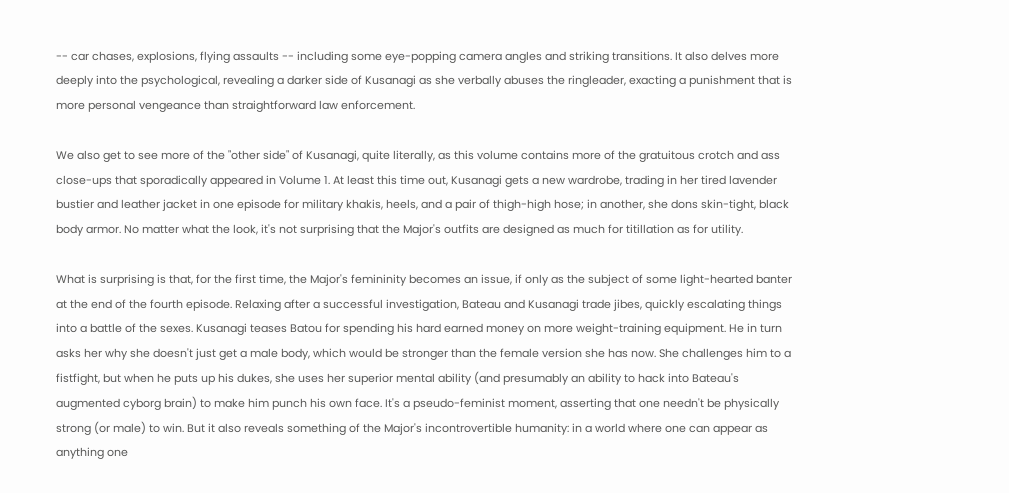-- car chases, explosions, flying assaults -- including some eye-popping camera angles and striking transitions. It also delves more deeply into the psychological, revealing a darker side of Kusanagi as she verbally abuses the ringleader, exacting a punishment that is more personal vengeance than straightforward law enforcement.

We also get to see more of the "other side" of Kusanagi, quite literally, as this volume contains more of the gratuitous crotch and ass close-ups that sporadically appeared in Volume 1. At least this time out, Kusanagi gets a new wardrobe, trading in her tired lavender bustier and leather jacket in one episode for military khakis, heels, and a pair of thigh-high hose; in another, she dons skin-tight, black body armor. No matter what the look, it's not surprising that the Major's outfits are designed as much for titillation as for utility.

What is surprising is that, for the first time, the Major's femininity becomes an issue, if only as the subject of some light-hearted banter at the end of the fourth episode. Relaxing after a successful investigation, Bateau and Kusanagi trade jibes, quickly escalating things into a battle of the sexes. Kusanagi teases Batou for spending his hard earned money on more weight-training equipment. He in turn asks her why she doesn't just get a male body, which would be stronger than the female version she has now. She challenges him to a fistfight, but when he puts up his dukes, she uses her superior mental ability (and presumably an ability to hack into Bateau's augmented cyborg brain) to make him punch his own face. It's a pseudo-feminist moment, asserting that one needn't be physically strong (or male) to win. But it also reveals something of the Major's incontrovertible humanity: in a world where one can appear as anything one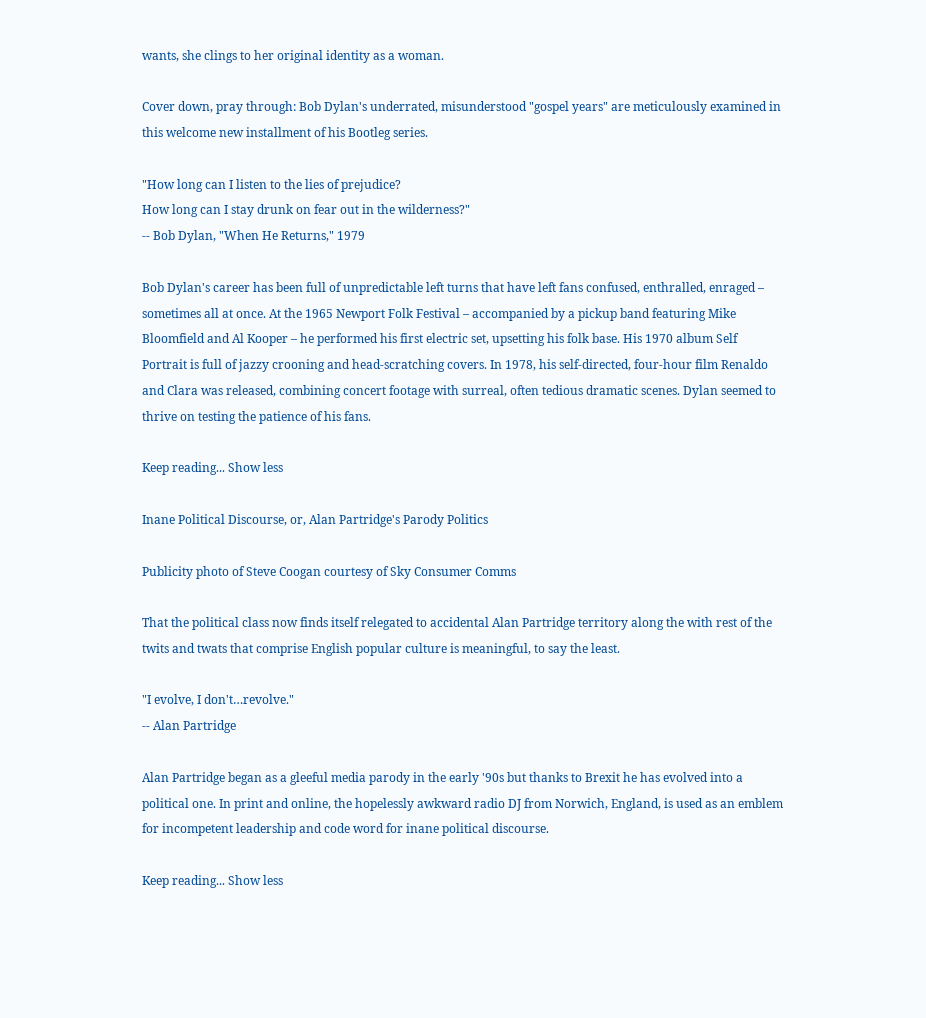wants, she clings to her original identity as a woman.

Cover down, pray through: Bob Dylan's underrated, misunderstood "gospel years" are meticulously examined in this welcome new installment of his Bootleg series.

"How long can I listen to the lies of prejudice?
How long can I stay drunk on fear out in the wilderness?"
-- Bob Dylan, "When He Returns," 1979

Bob Dylan's career has been full of unpredictable left turns that have left fans confused, enthralled, enraged – sometimes all at once. At the 1965 Newport Folk Festival – accompanied by a pickup band featuring Mike Bloomfield and Al Kooper – he performed his first electric set, upsetting his folk base. His 1970 album Self Portrait is full of jazzy crooning and head-scratching covers. In 1978, his self-directed, four-hour film Renaldo and Clara was released, combining concert footage with surreal, often tedious dramatic scenes. Dylan seemed to thrive on testing the patience of his fans.

Keep reading... Show less

Inane Political Discourse, or, Alan Partridge's Parody Politics

Publicity photo of Steve Coogan courtesy of Sky Consumer Comms

That the political class now finds itself relegated to accidental Alan Partridge territory along the with rest of the twits and twats that comprise English popular culture is meaningful, to say the least.

"I evolve, I don't…revolve."
-- Alan Partridge

Alan Partridge began as a gleeful media parody in the early '90s but thanks to Brexit he has evolved into a political one. In print and online, the hopelessly awkward radio DJ from Norwich, England, is used as an emblem for incompetent leadership and code word for inane political discourse.

Keep reading... Show less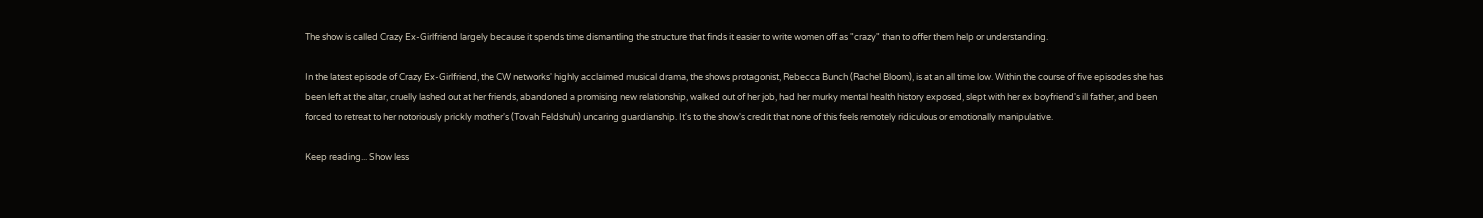The show is called Crazy Ex-Girlfriend largely because it spends time dismantling the structure that finds it easier to write women off as "crazy" than to offer them help or understanding.

In the latest episode of Crazy Ex-Girlfriend, the CW networks' highly acclaimed musical drama, the shows protagonist, Rebecca Bunch (Rachel Bloom), is at an all time low. Within the course of five episodes she has been left at the altar, cruelly lashed out at her friends, abandoned a promising new relationship, walked out of her job, had her murky mental health history exposed, slept with her ex boyfriend's ill father, and been forced to retreat to her notoriously prickly mother's (Tovah Feldshuh) uncaring guardianship. It's to the show's credit that none of this feels remotely ridiculous or emotionally manipulative.

Keep reading... Show less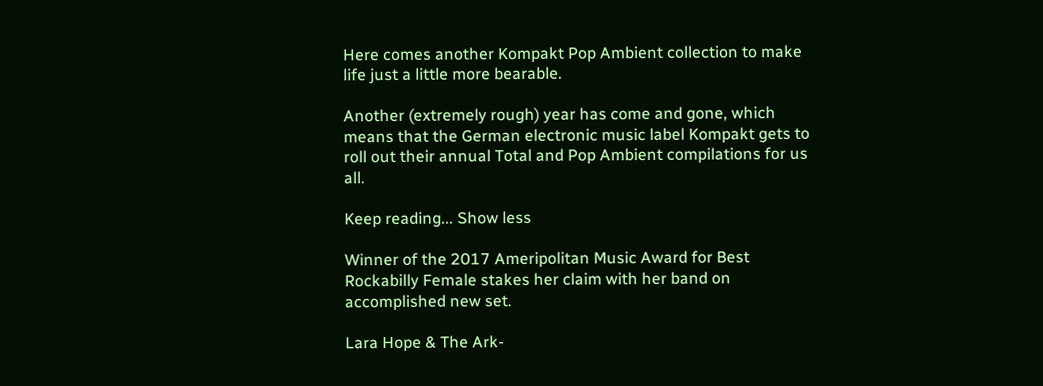Here comes another Kompakt Pop Ambient collection to make life just a little more bearable.

Another (extremely rough) year has come and gone, which means that the German electronic music label Kompakt gets to roll out their annual Total and Pop Ambient compilations for us all.

Keep reading... Show less

Winner of the 2017 Ameripolitan Music Award for Best Rockabilly Female stakes her claim with her band on accomplished new set.

Lara Hope & The Ark-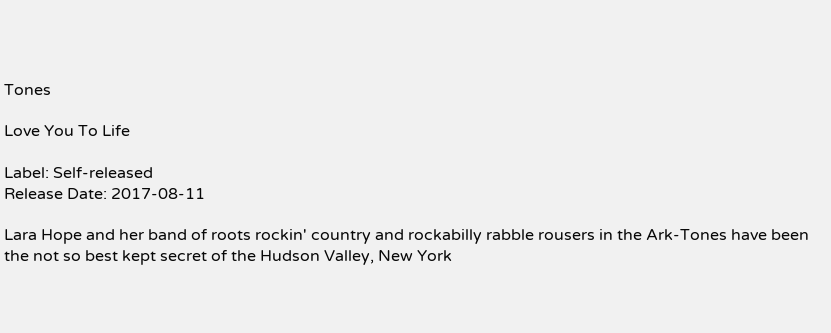Tones

Love You To Life

Label: Self-released
Release Date: 2017-08-11

Lara Hope and her band of roots rockin' country and rockabilly rabble rousers in the Ark-Tones have been the not so best kept secret of the Hudson Valley, New York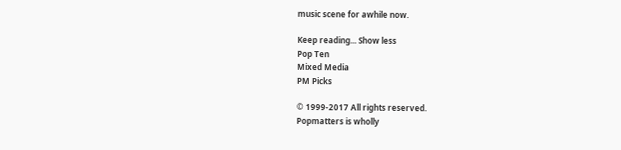music scene for awhile now.

Keep reading... Show less
Pop Ten
Mixed Media
PM Picks

© 1999-2017 All rights reserved.
Popmatters is wholly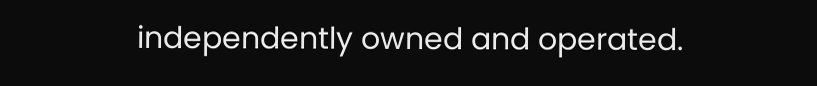independently owned and operated.